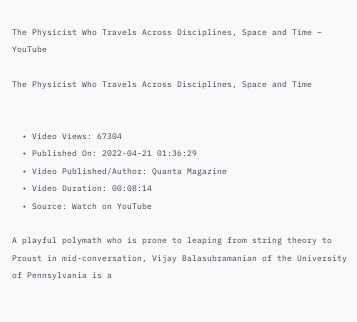The Physicist Who Travels Across Disciplines, Space and Time – YouTube

The Physicist Who Travels Across Disciplines, Space and Time


  • Video Views: 67304
  • Published On: 2022-04-21 01:36:29
  • Video Published/Author: Quanta Magazine
  • Video Duration: 00:08:14
  • Source: Watch on YouTube

A playful polymath who is prone to leaping from string theory to Proust in mid-conversation, Vijay Balasubramanian of the University of Pennsylvania is a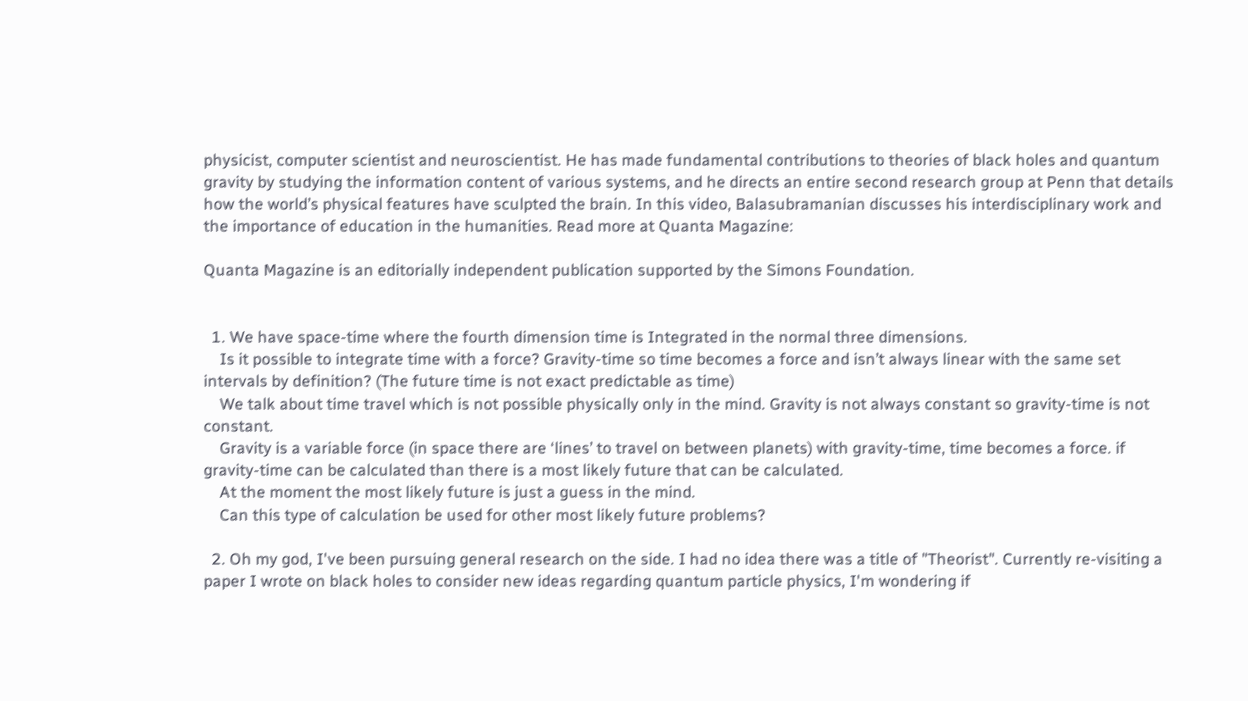physicist, computer scientist and neuroscientist. He has made fundamental contributions to theories of black holes and quantum gravity by studying the information content of various systems, and he directs an entire second research group at Penn that details how the world’s physical features have sculpted the brain. In this video, Balasubramanian discusses his interdisciplinary work and the importance of education in the humanities. Read more at Quanta Magazine:

Quanta Magazine is an editorially independent publication supported by the Simons Foundation.


  1. We have space-time where the fourth dimension time is Integrated in the normal three dimensions.
    Is it possible to integrate time with a force? Gravity-time so time becomes a force and isn’t always linear with the same set intervals by definition? (The future time is not exact predictable as time)
    We talk about time travel which is not possible physically only in the mind. Gravity is not always constant so gravity-time is not constant.
    Gravity is a variable force (in space there are ‘lines’ to travel on between planets) with gravity-time, time becomes a force. if gravity-time can be calculated than there is a most likely future that can be calculated.
    At the moment the most likely future is just a guess in the mind.
    Can this type of calculation be used for other most likely future problems?

  2. Oh my god, I've been pursuing general research on the side. I had no idea there was a title of "Theorist". Currently re-visiting a paper I wrote on black holes to consider new ideas regarding quantum particle physics, I'm wondering if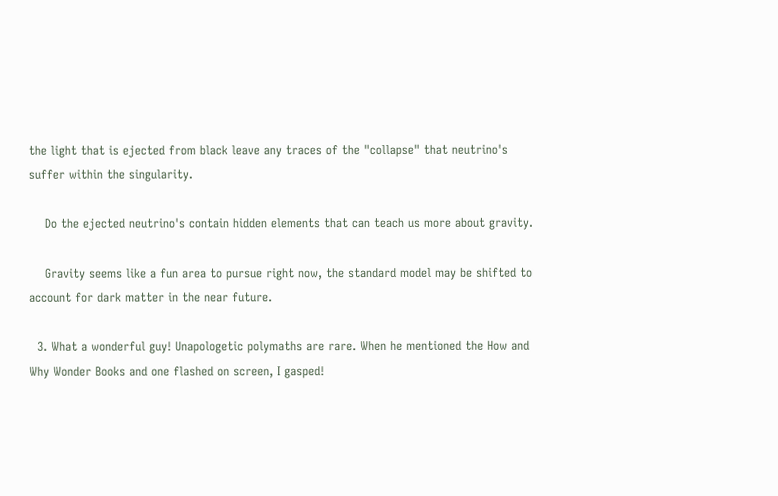the light that is ejected from black leave any traces of the "collapse" that neutrino's suffer within the singularity.

    Do the ejected neutrino's contain hidden elements that can teach us more about gravity.

    Gravity seems like a fun area to pursue right now, the standard model may be shifted to account for dark matter in the near future.

  3. What a wonderful guy! Unapologetic polymaths are rare. When he mentioned the How and Why Wonder Books and one flashed on screen, I gasped!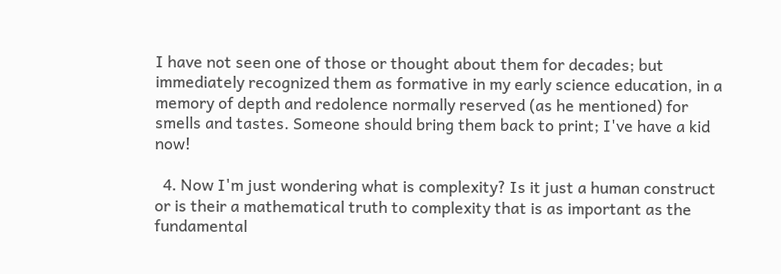I have not seen one of those or thought about them for decades; but immediately recognized them as formative in my early science education, in a memory of depth and redolence normally reserved (as he mentioned) for smells and tastes. Someone should bring them back to print; I've have a kid now!

  4. Now I'm just wondering what is complexity? Is it just a human construct or is their a mathematical truth to complexity that is as important as the fundamental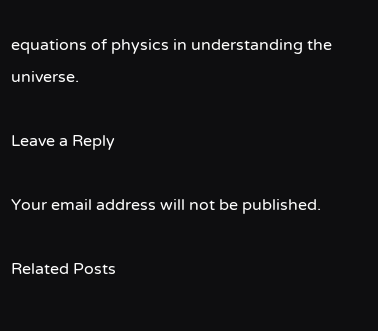equations of physics in understanding the universe.

Leave a Reply

Your email address will not be published.

Related Posts